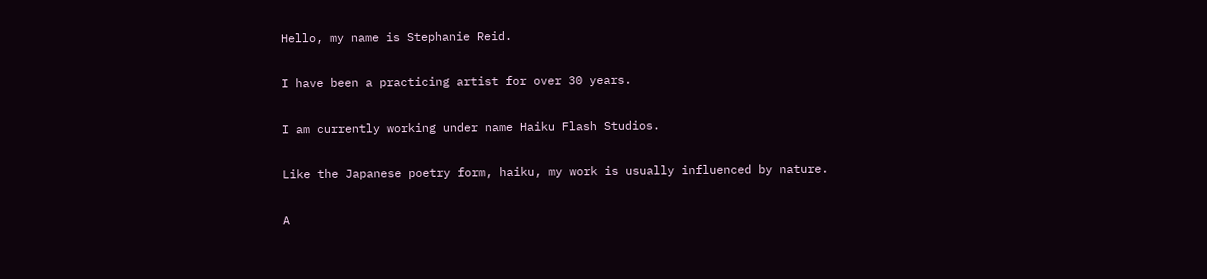Hello, my name is Stephanie Reid.

I have been a practicing artist for over 30 years.

I am currently working under name Haiku Flash Studios.

Like the Japanese poetry form, haiku, my work is usually influenced by nature.

A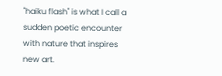"haiku flash" is what I call a sudden poetic encounter with nature that inspires new art.